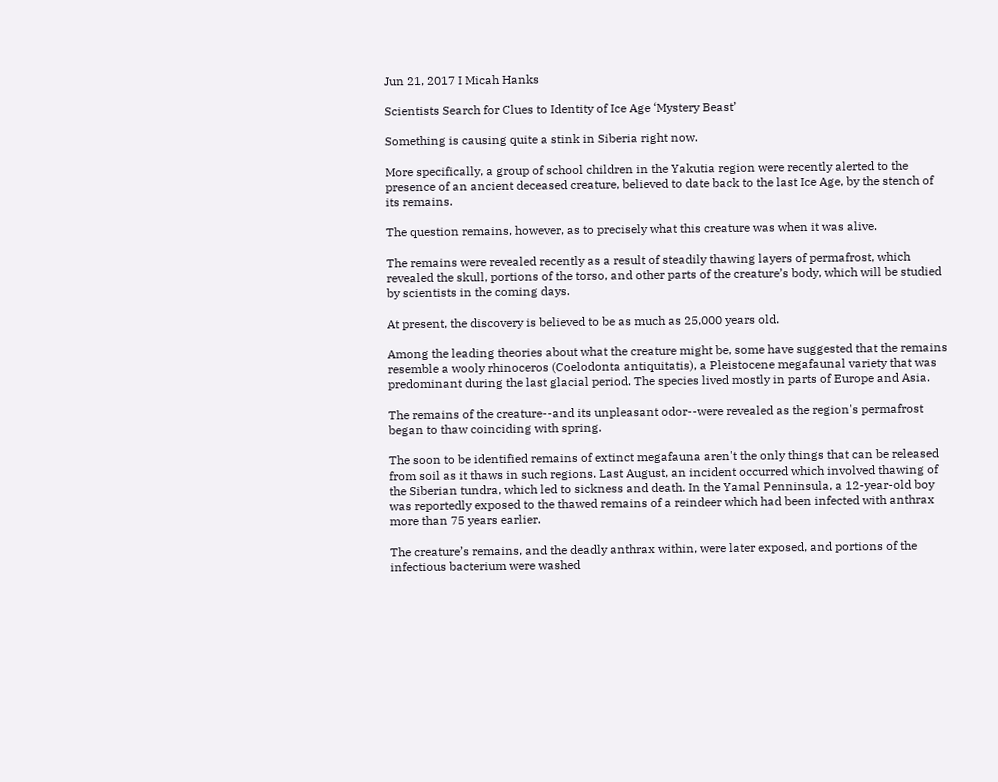Jun 21, 2017 I Micah Hanks

Scientists Search for Clues to Identity of Ice Age ‘Mystery Beast’

Something is causing quite a stink in Siberia right now.

More specifically, a group of school children in the Yakutia region were recently alerted to the presence of an ancient deceased creature, believed to date back to the last Ice Age, by the stench of its remains.

The question remains, however, as to precisely what this creature was when it was alive.

The remains were revealed recently as a result of steadily thawing layers of permafrost, which revealed the skull, portions of the torso, and other parts of the creature’s body, which will be studied by scientists in the coming days.

At present, the discovery is believed to be as much as 25,000 years old.

Among the leading theories about what the creature might be, some have suggested that the remains resemble a wooly rhinoceros (Coelodonta antiquitatis), a Pleistocene megafaunal variety that was predominant during the last glacial period. The species lived mostly in parts of Europe and Asia.

The remains of the creature--and its unpleasant odor--were revealed as the region's permafrost began to thaw coinciding with spring.

The soon to be identified remains of extinct megafauna aren't the only things that can be released from soil as it thaws in such regions. Last August, an incident occurred which involved thawing of the Siberian tundra, which led to sickness and death. In the Yamal Penninsula, a 12-year-old boy was reportedly exposed to the thawed remains of a reindeer which had been infected with anthrax more than 75 years earlier.

The creature’s remains, and the deadly anthrax within, were later exposed, and portions of the infectious bacterium were washed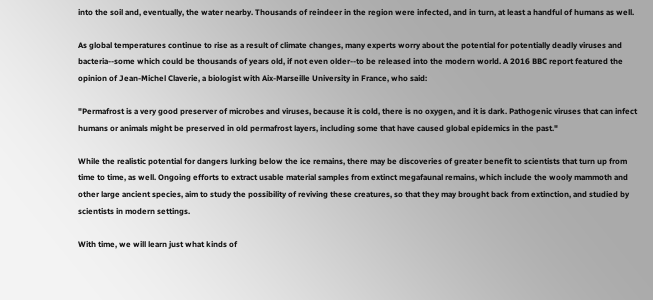into the soil and, eventually, the water nearby. Thousands of reindeer in the region were infected, and in turn, at least a handful of humans as well.

As global temperatures continue to rise as a result of climate changes, many experts worry about the potential for potentially deadly viruses and bacteria--some which could be thousands of years old, if not even older--to be released into the modern world. A 2016 BBC report featured the opinion of Jean-Michel Claverie, a biologist with Aix-Marseille University in France, who said:

"Permafrost is a very good preserver of microbes and viruses, because it is cold, there is no oxygen, and it is dark. Pathogenic viruses that can infect humans or animals might be preserved in old permafrost layers, including some that have caused global epidemics in the past."

While the realistic potential for dangers lurking below the ice remains, there may be discoveries of greater benefit to scientists that turn up from time to time, as well. Ongoing efforts to extract usable material samples from extinct megafaunal remains, which include the wooly mammoth and other large ancient species, aim to study the possibility of reviving these creatures, so that they may brought back from extinction, and studied by scientists in modern settings.

With time, we will learn just what kinds of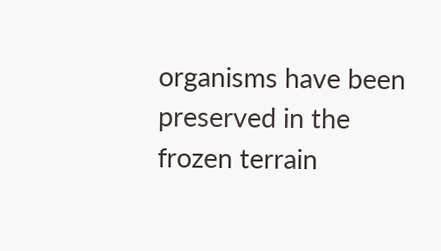organisms have been preserved in the frozen terrain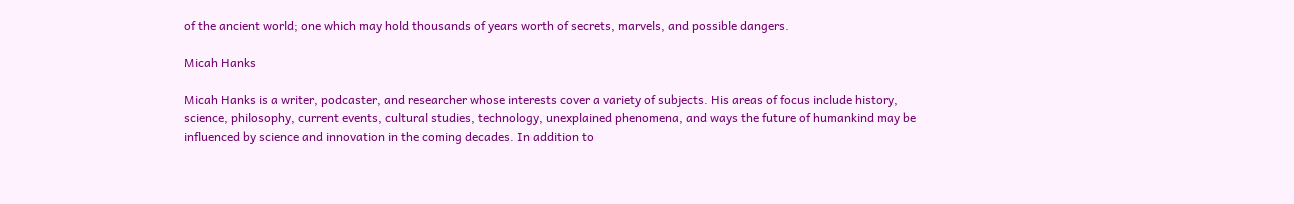of the ancient world; one which may hold thousands of years worth of secrets, marvels, and possible dangers.

Micah Hanks

Micah Hanks is a writer, podcaster, and researcher whose interests cover a variety of subjects. His areas of focus include history, science, philosophy, current events, cultural studies, technology, unexplained phenomena, and ways the future of humankind may be influenced by science and innovation in the coming decades. In addition to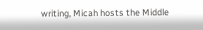writing, Micah hosts the Middle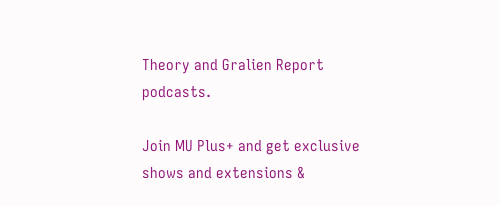Theory and Gralien Report podcasts.

Join MU Plus+ and get exclusive shows and extensions &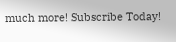much more! Subscribe Today!